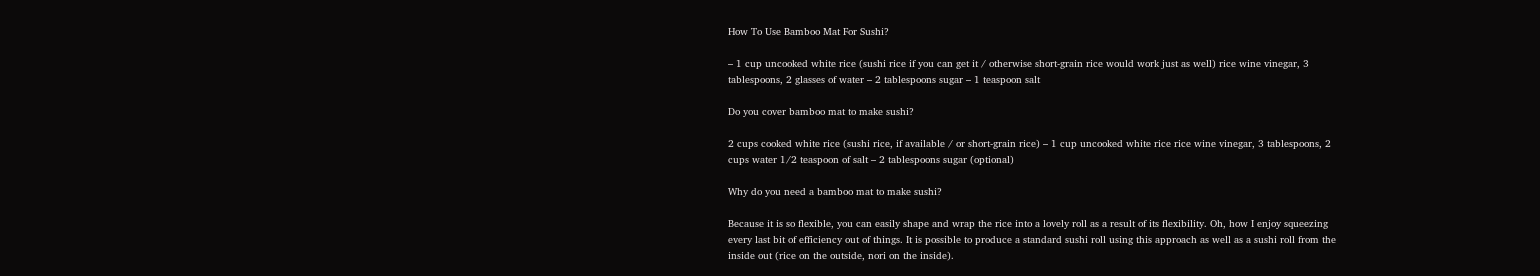How To Use Bamboo Mat For Sushi?

– 1 cup uncooked white rice (sushi rice if you can get it / otherwise short-grain rice would work just as well) rice wine vinegar, 3 tablespoons, 2 glasses of water – 2 tablespoons sugar – 1 teaspoon salt

Do you cover bamboo mat to make sushi?

2 cups cooked white rice (sushi rice, if available / or short-grain rice) – 1 cup uncooked white rice rice wine vinegar, 3 tablespoons, 2 cups water 1/2 teaspoon of salt – 2 tablespoons sugar (optional)

Why do you need a bamboo mat to make sushi?

Because it is so flexible, you can easily shape and wrap the rice into a lovely roll as a result of its flexibility. Oh, how I enjoy squeezing every last bit of efficiency out of things. It is possible to produce a standard sushi roll using this approach as well as a sushi roll from the inside out (rice on the outside, nori on the inside).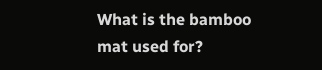What is the bamboo mat used for?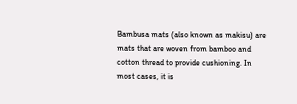Bambusa mats (also known as makisu) are mats that are woven from bamboo and cotton thread to provide cushioning. In most cases, it is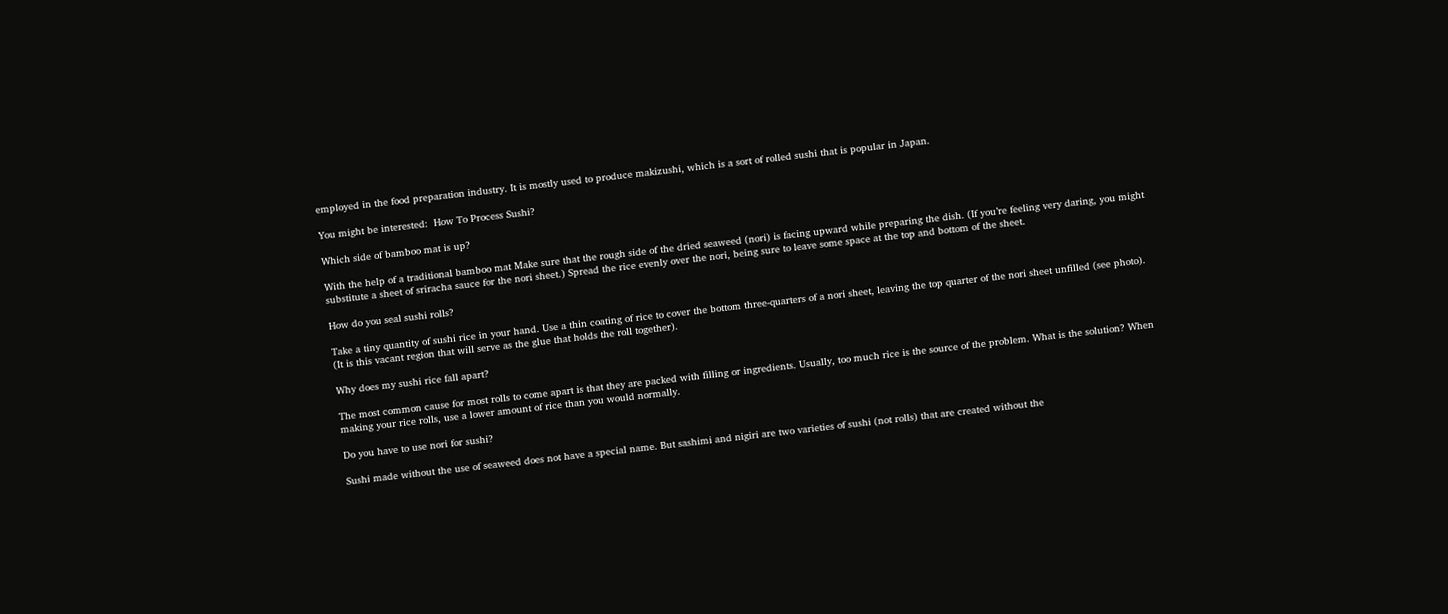employed in the food preparation industry. It is mostly used to produce makizushi, which is a sort of rolled sushi that is popular in Japan.

You might be interested:  How To Process Sushi?

Which side of bamboo mat is up?

With the help of a traditional bamboo mat Make sure that the rough side of the dried seaweed (nori) is facing upward while preparing the dish. (If you’re feeling very daring, you might substitute a sheet of sriracha sauce for the nori sheet.) Spread the rice evenly over the nori, being sure to leave some space at the top and bottom of the sheet.

How do you seal sushi rolls?

Take a tiny quantity of sushi rice in your hand. Use a thin coating of rice to cover the bottom three-quarters of a nori sheet, leaving the top quarter of the nori sheet unfilled (see photo). (It is this vacant region that will serve as the glue that holds the roll together).

Why does my sushi rice fall apart?

The most common cause for most rolls to come apart is that they are packed with filling or ingredients. Usually, too much rice is the source of the problem. What is the solution? When making your rice rolls, use a lower amount of rice than you would normally.

Do you have to use nori for sushi?

Sushi made without the use of seaweed does not have a special name. But sashimi and nigiri are two varieties of sushi (not rolls) that are created without the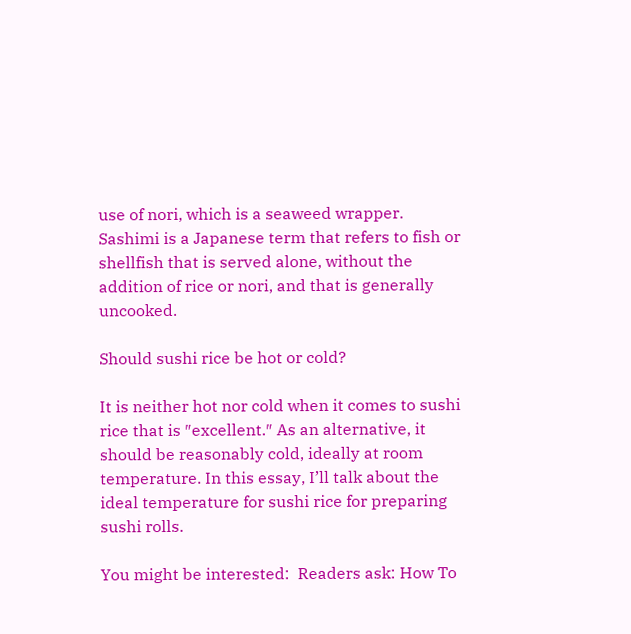use of nori, which is a seaweed wrapper. Sashimi is a Japanese term that refers to fish or shellfish that is served alone, without the addition of rice or nori, and that is generally uncooked.

Should sushi rice be hot or cold?

It is neither hot nor cold when it comes to sushi rice that is ″excellent.″ As an alternative, it should be reasonably cold, ideally at room temperature. In this essay, I’ll talk about the ideal temperature for sushi rice for preparing sushi rolls.

You might be interested:  Readers ask: How To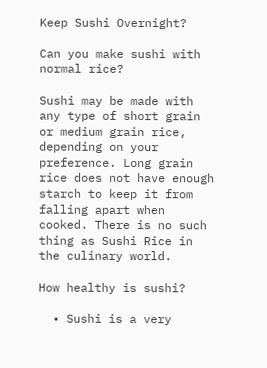Keep Sushi Overnight?

Can you make sushi with normal rice?

Sushi may be made with any type of short grain or medium grain rice, depending on your preference. Long grain rice does not have enough starch to keep it from falling apart when cooked. There is no such thing as Sushi Rice in the culinary world.

How healthy is sushi?

  • Sushi is a very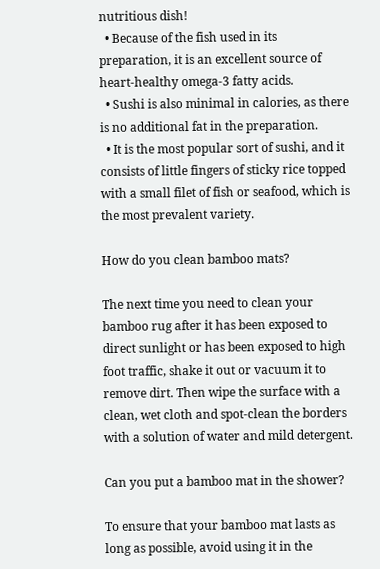nutritious dish!
  • Because of the fish used in its preparation, it is an excellent source of heart-healthy omega-3 fatty acids.
  • Sushi is also minimal in calories, as there is no additional fat in the preparation.
  • It is the most popular sort of sushi, and it consists of little fingers of sticky rice topped with a small filet of fish or seafood, which is the most prevalent variety.

How do you clean bamboo mats?

The next time you need to clean your bamboo rug after it has been exposed to direct sunlight or has been exposed to high foot traffic, shake it out or vacuum it to remove dirt. Then wipe the surface with a clean, wet cloth and spot-clean the borders with a solution of water and mild detergent.

Can you put a bamboo mat in the shower?

To ensure that your bamboo mat lasts as long as possible, avoid using it in the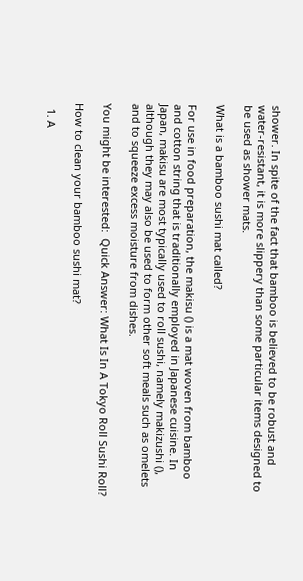shower. In spite of the fact that bamboo is believed to be robust and water-resistant, it is more slippery than some particular items designed to be used as shower mats.

What is a bamboo sushi mat called?

For use in food preparation, the makisu () is a mat woven from bamboo and cotton string that is traditionally employed in Japanese cuisine. In Japan, makisu are most typically used to roll sushi, namely makizushi (), although they may also be used to form other soft meals such as omelets and to squeeze excess moisture from dishes.

You might be interested:  Quick Answer: What Is In A Tokyo Roll Sushi Roll?

How to clean your bamboo sushi mat?

  1. A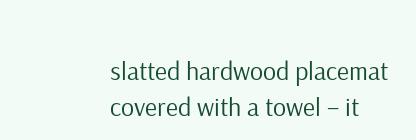slatted hardwood placemat covered with a towel – it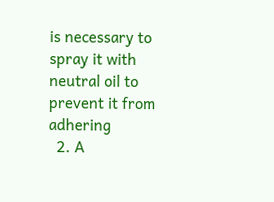is necessary to spray it with neutral oil to prevent it from adhering
  2. A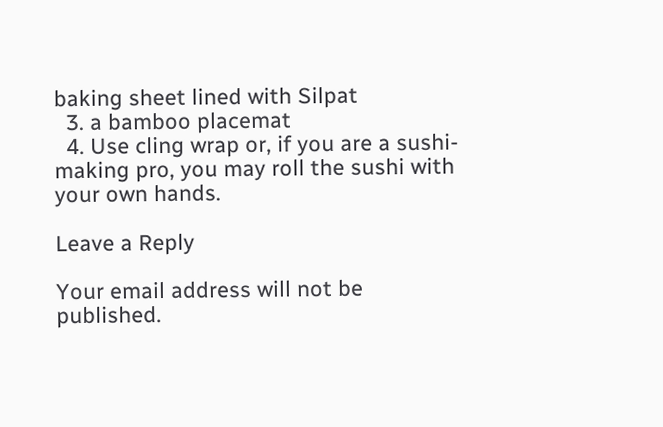baking sheet lined with Silpat
  3. a bamboo placemat
  4. Use cling wrap or, if you are a sushi-making pro, you may roll the sushi with your own hands.

Leave a Reply

Your email address will not be published.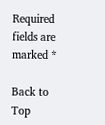Required fields are marked *

Back to Top